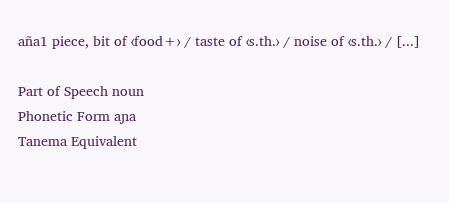aña1 piece, bit of ‹food+› / taste of ‹s.th.› / noise of ‹s.th.› / [...]

Part of Speech noun
Phonetic Form aɲa
Tanema Equivalent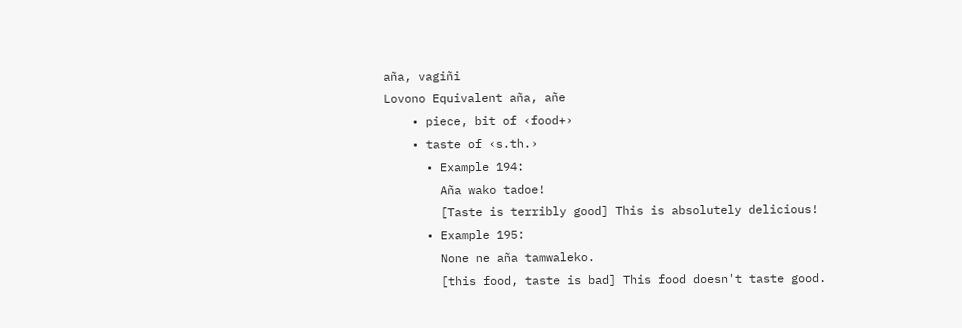aña, vagiñi
Lovono Equivalent aña, añe
    • piece, bit of ‹food+›
    • taste of ‹s.th.›
      • Example 194:
        Aña wako tadoe!
        [Taste is terribly good] This is absolutely delicious!
      • Example 195:
        None ne aña tamwaleko.
        [this food, taste is bad] This food doesn't taste good.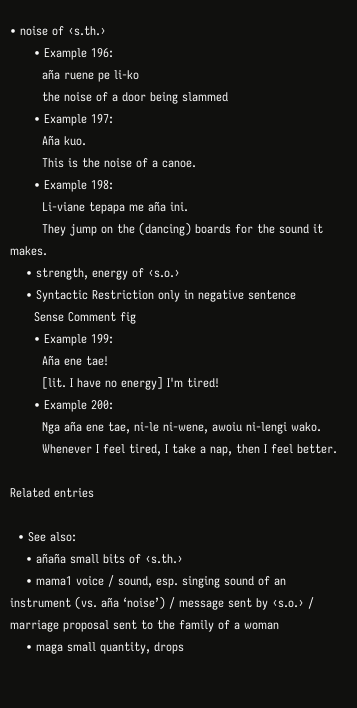• noise of ‹s.th.›
      • Example 196:
        aña ruene pe li-ko
        the noise of a door being slammed
      • Example 197:
        Aña kuo.
        This is the noise of a canoe.
      • Example 198:
        Li-viane tepapa me aña ini.
        They jump on the (dancing) boards for the sound it makes.
    • strength, energy of ‹s.o.›
    • Syntactic Restriction only in negative sentence
      Sense Comment fig
      • Example 199:
        Aña ene tae!
        [lit. I have no energy] I'm tired!
      • Example 200:
        Nga aña ene tae, ni-le ni-wene, awoiu ni-lengi wako.
        Whenever I feel tired, I take a nap, then I feel better.

Related entries

  • See also:
    • añaña small bits of ‹s.th.›
    • mama1 voice / sound, esp. singing sound of an instrument (vs. aña ‘noise’) / message sent by ‹s.o.› / marriage proposal sent to the family of a woman
    • maga small quantity, drops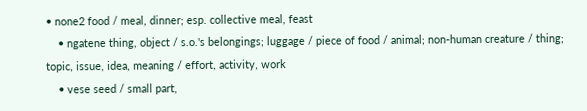• none2 food / meal, dinner; esp. collective meal, feast
    • ngatene thing, object / s.o.'s belongings; luggage / piece of food / animal; non-human creature / thing; topic, issue, idea, meaning / effort, activity, work
    • vese seed / small part,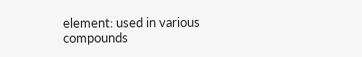element: used in various compounds